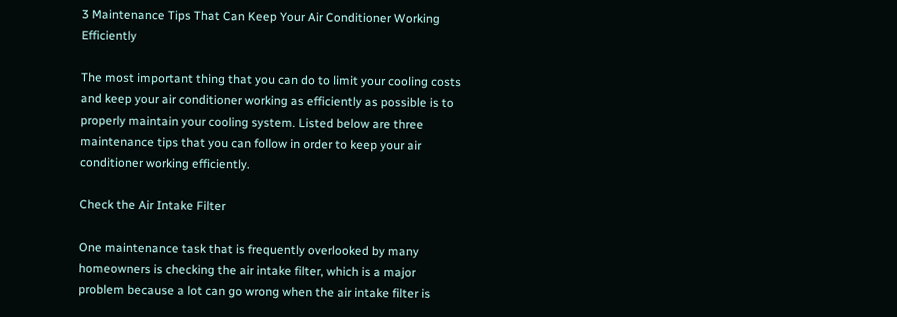3 Maintenance Tips That Can Keep Your Air Conditioner Working Efficiently

The most important thing that you can do to limit your cooling costs and keep your air conditioner working as efficiently as possible is to properly maintain your cooling system. Listed below are three maintenance tips that you can follow in order to keep your air conditioner working efficiently.

Check the Air Intake Filter

One maintenance task that is frequently overlooked by many homeowners is checking the air intake filter, which is a major problem because a lot can go wrong when the air intake filter is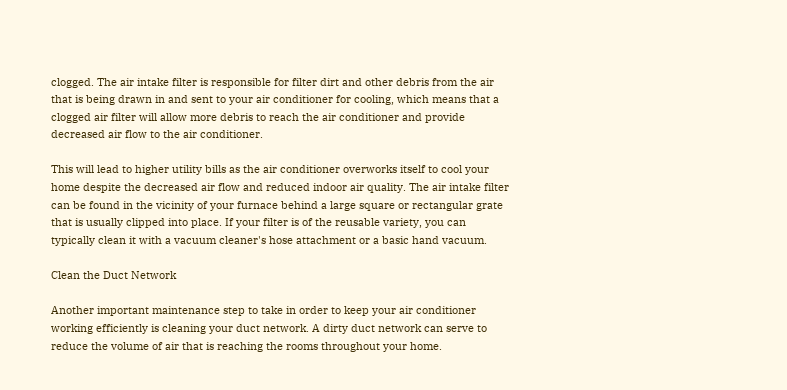clogged. The air intake filter is responsible for filter dirt and other debris from the air that is being drawn in and sent to your air conditioner for cooling, which means that a clogged air filter will allow more debris to reach the air conditioner and provide decreased air flow to the air conditioner.

This will lead to higher utility bills as the air conditioner overworks itself to cool your home despite the decreased air flow and reduced indoor air quality. The air intake filter can be found in the vicinity of your furnace behind a large square or rectangular grate that is usually clipped into place. If your filter is of the reusable variety, you can typically clean it with a vacuum cleaner's hose attachment or a basic hand vacuum.

Clean the Duct Network

Another important maintenance step to take in order to keep your air conditioner working efficiently is cleaning your duct network. A dirty duct network can serve to reduce the volume of air that is reaching the rooms throughout your home.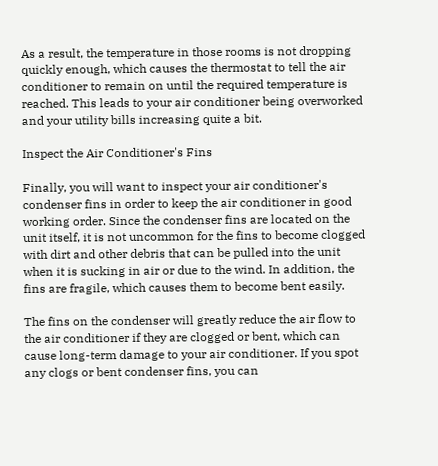As a result, the temperature in those rooms is not dropping quickly enough, which causes the thermostat to tell the air conditioner to remain on until the required temperature is reached. This leads to your air conditioner being overworked and your utility bills increasing quite a bit.

Inspect the Air Conditioner's Fins

Finally, you will want to inspect your air conditioner's condenser fins in order to keep the air conditioner in good working order. Since the condenser fins are located on the unit itself, it is not uncommon for the fins to become clogged with dirt and other debris that can be pulled into the unit when it is sucking in air or due to the wind. In addition, the fins are fragile, which causes them to become bent easily.

The fins on the condenser will greatly reduce the air flow to the air conditioner if they are clogged or bent, which can cause long-term damage to your air conditioner. If you spot any clogs or bent condenser fins, you can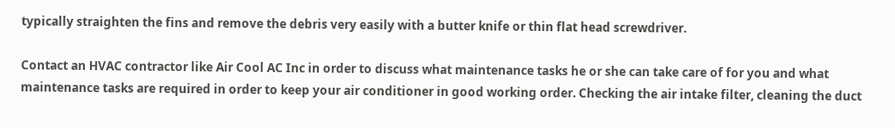typically straighten the fins and remove the debris very easily with a butter knife or thin flat head screwdriver.

Contact an HVAC contractor like Air Cool AC Inc in order to discuss what maintenance tasks he or she can take care of for you and what maintenance tasks are required in order to keep your air conditioner in good working order. Checking the air intake filter, cleaning the duct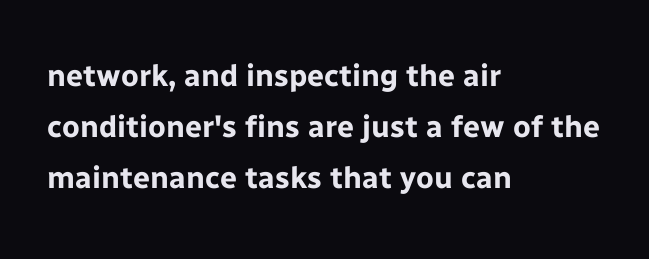network, and inspecting the air conditioner's fins are just a few of the maintenance tasks that you can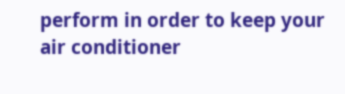perform in order to keep your air conditioner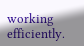working efficiently.